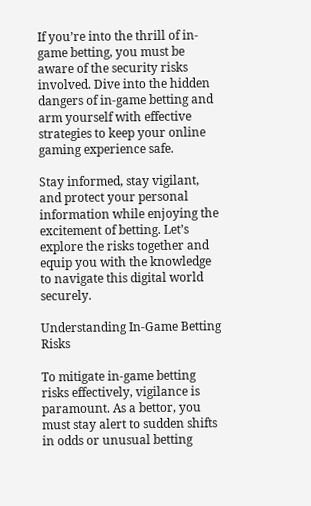If you’re into the thrill of in-game betting, you must be aware of the security risks involved. Dive into the hidden dangers of in-game betting and arm yourself with effective strategies to keep your online gaming experience safe.

Stay informed, stay vigilant, and protect your personal information while enjoying the excitement of betting. Let’s explore the risks together and equip you with the knowledge to navigate this digital world securely.

Understanding In-Game Betting Risks

To mitigate in-game betting risks effectively, vigilance is paramount. As a bettor, you must stay alert to sudden shifts in odds or unusual betting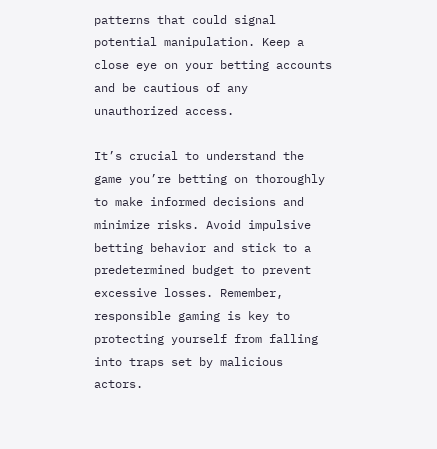patterns that could signal potential manipulation. Keep a close eye on your betting accounts and be cautious of any unauthorized access.

It’s crucial to understand the game you’re betting on thoroughly to make informed decisions and minimize risks. Avoid impulsive betting behavior and stick to a predetermined budget to prevent excessive losses. Remember, responsible gaming is key to protecting yourself from falling into traps set by malicious actors.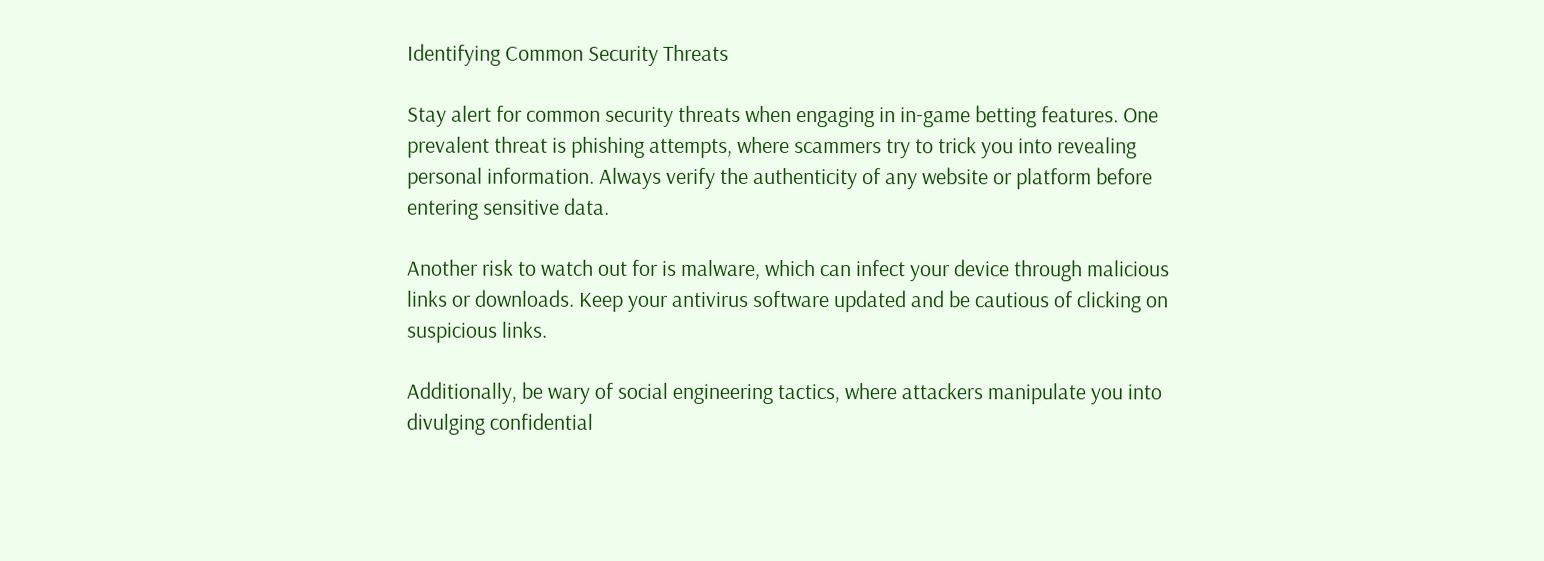Identifying Common Security Threats

Stay alert for common security threats when engaging in in-game betting features. One prevalent threat is phishing attempts, where scammers try to trick you into revealing personal information. Always verify the authenticity of any website or platform before entering sensitive data.

Another risk to watch out for is malware, which can infect your device through malicious links or downloads. Keep your antivirus software updated and be cautious of clicking on suspicious links.

Additionally, be wary of social engineering tactics, where attackers manipulate you into divulging confidential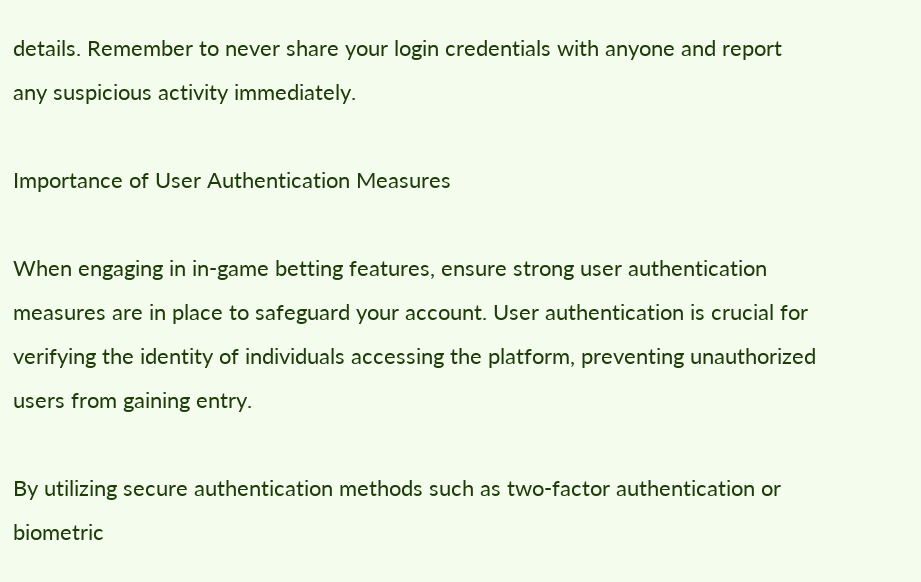details. Remember to never share your login credentials with anyone and report any suspicious activity immediately.

Importance of User Authentication Measures

When engaging in in-game betting features, ensure strong user authentication measures are in place to safeguard your account. User authentication is crucial for verifying the identity of individuals accessing the platform, preventing unauthorized users from gaining entry.

By utilizing secure authentication methods such as two-factor authentication or biometric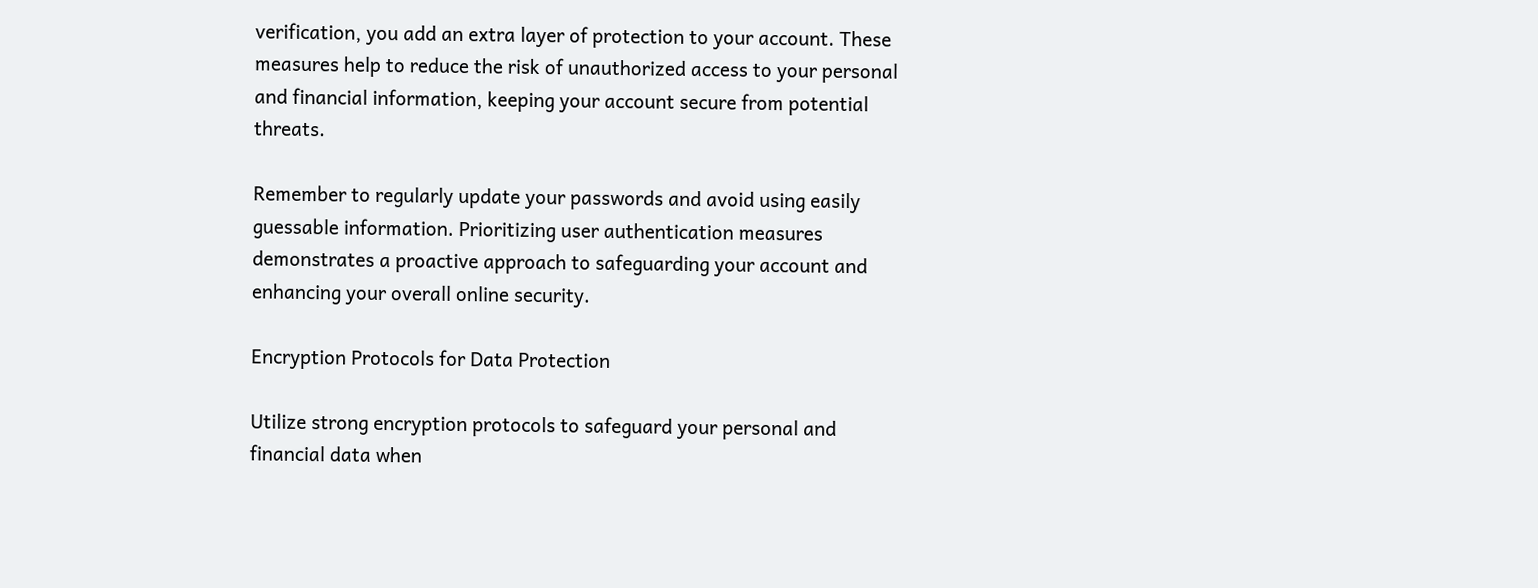verification, you add an extra layer of protection to your account. These measures help to reduce the risk of unauthorized access to your personal and financial information, keeping your account secure from potential threats.

Remember to regularly update your passwords and avoid using easily guessable information. Prioritizing user authentication measures demonstrates a proactive approach to safeguarding your account and enhancing your overall online security.

Encryption Protocols for Data Protection

Utilize strong encryption protocols to safeguard your personal and financial data when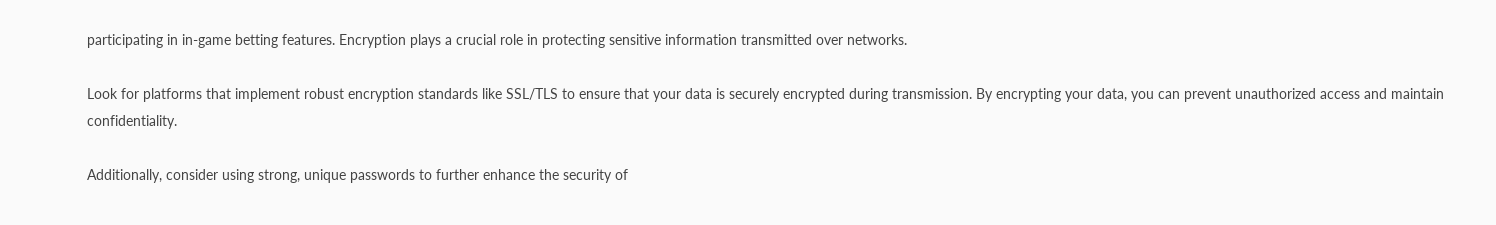participating in in-game betting features. Encryption plays a crucial role in protecting sensitive information transmitted over networks.

Look for platforms that implement robust encryption standards like SSL/TLS to ensure that your data is securely encrypted during transmission. By encrypting your data, you can prevent unauthorized access and maintain confidentiality.

Additionally, consider using strong, unique passwords to further enhance the security of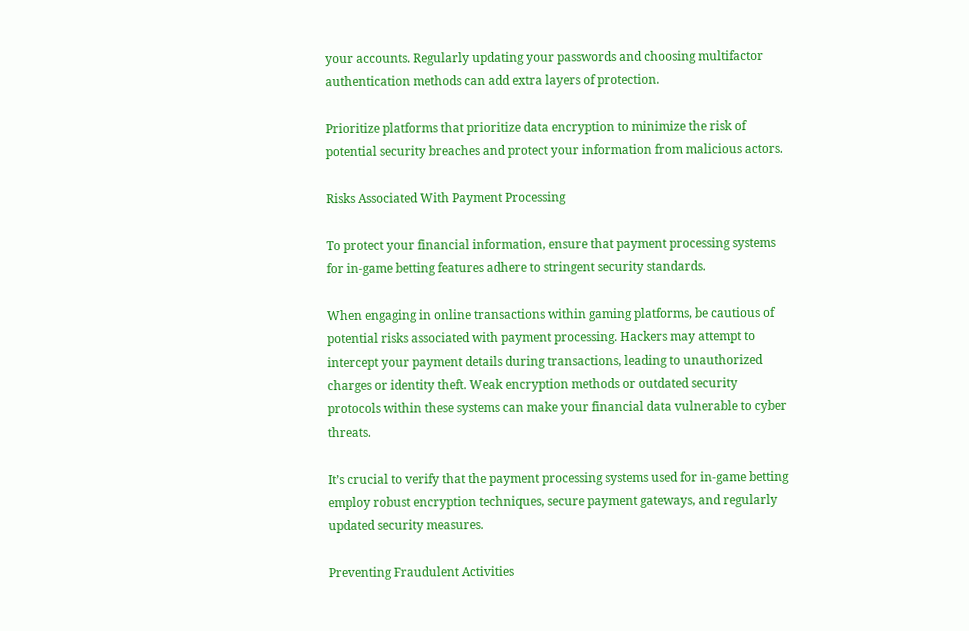your accounts. Regularly updating your passwords and choosing multifactor authentication methods can add extra layers of protection.

Prioritize platforms that prioritize data encryption to minimize the risk of potential security breaches and protect your information from malicious actors.

Risks Associated With Payment Processing

To protect your financial information, ensure that payment processing systems for in-game betting features adhere to stringent security standards.

When engaging in online transactions within gaming platforms, be cautious of potential risks associated with payment processing. Hackers may attempt to intercept your payment details during transactions, leading to unauthorized charges or identity theft. Weak encryption methods or outdated security protocols within these systems can make your financial data vulnerable to cyber threats.

It’s crucial to verify that the payment processing systems used for in-game betting employ robust encryption techniques, secure payment gateways, and regularly updated security measures.

Preventing Fraudulent Activities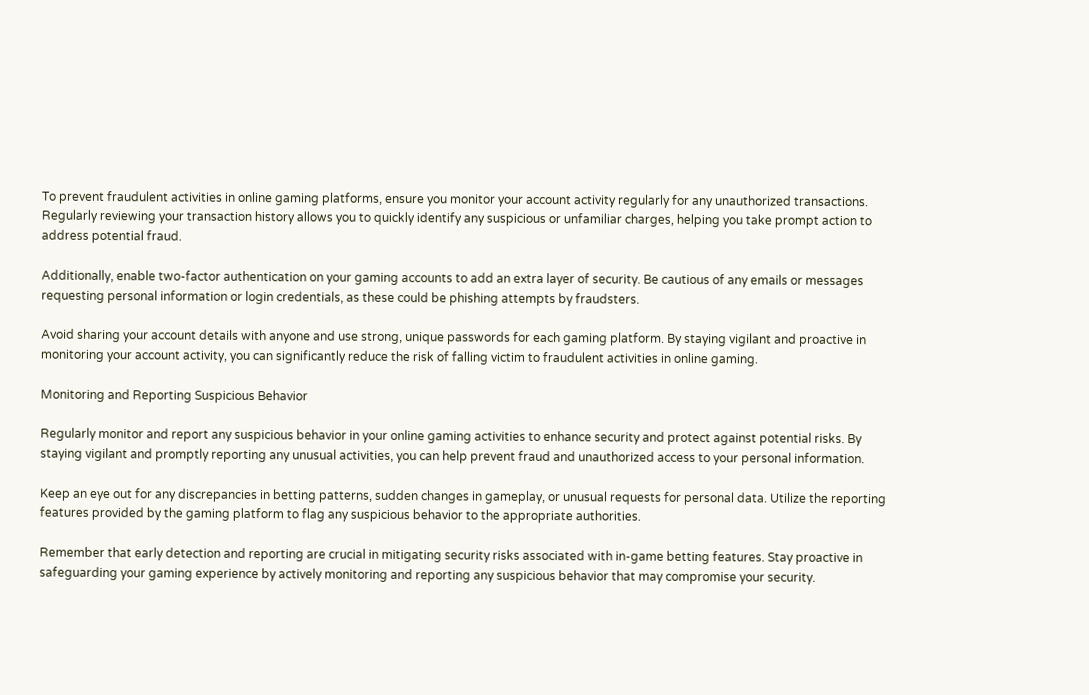To prevent fraudulent activities in online gaming platforms, ensure you monitor your account activity regularly for any unauthorized transactions. Regularly reviewing your transaction history allows you to quickly identify any suspicious or unfamiliar charges, helping you take prompt action to address potential fraud.

Additionally, enable two-factor authentication on your gaming accounts to add an extra layer of security. Be cautious of any emails or messages requesting personal information or login credentials, as these could be phishing attempts by fraudsters.

Avoid sharing your account details with anyone and use strong, unique passwords for each gaming platform. By staying vigilant and proactive in monitoring your account activity, you can significantly reduce the risk of falling victim to fraudulent activities in online gaming.

Monitoring and Reporting Suspicious Behavior

Regularly monitor and report any suspicious behavior in your online gaming activities to enhance security and protect against potential risks. By staying vigilant and promptly reporting any unusual activities, you can help prevent fraud and unauthorized access to your personal information.

Keep an eye out for any discrepancies in betting patterns, sudden changes in gameplay, or unusual requests for personal data. Utilize the reporting features provided by the gaming platform to flag any suspicious behavior to the appropriate authorities.

Remember that early detection and reporting are crucial in mitigating security risks associated with in-game betting features. Stay proactive in safeguarding your gaming experience by actively monitoring and reporting any suspicious behavior that may compromise your security.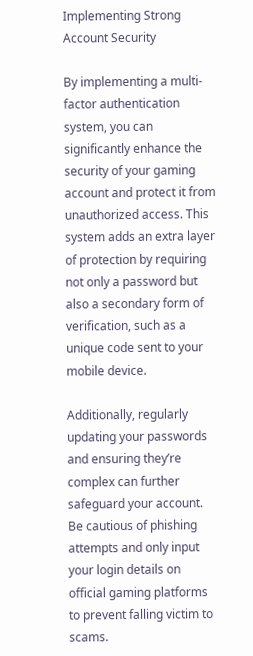Implementing Strong Account Security

By implementing a multi-factor authentication system, you can significantly enhance the security of your gaming account and protect it from unauthorized access. This system adds an extra layer of protection by requiring not only a password but also a secondary form of verification, such as a unique code sent to your mobile device.

Additionally, regularly updating your passwords and ensuring they’re complex can further safeguard your account. Be cautious of phishing attempts and only input your login details on official gaming platforms to prevent falling victim to scams.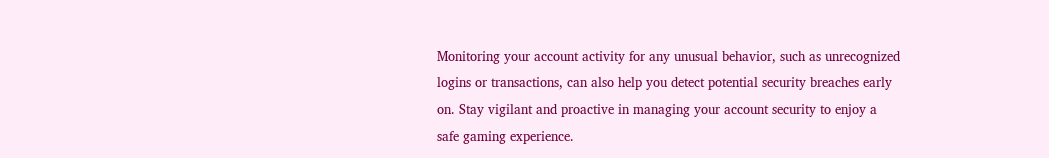Monitoring your account activity for any unusual behavior, such as unrecognized logins or transactions, can also help you detect potential security breaches early on. Stay vigilant and proactive in managing your account security to enjoy a safe gaming experience.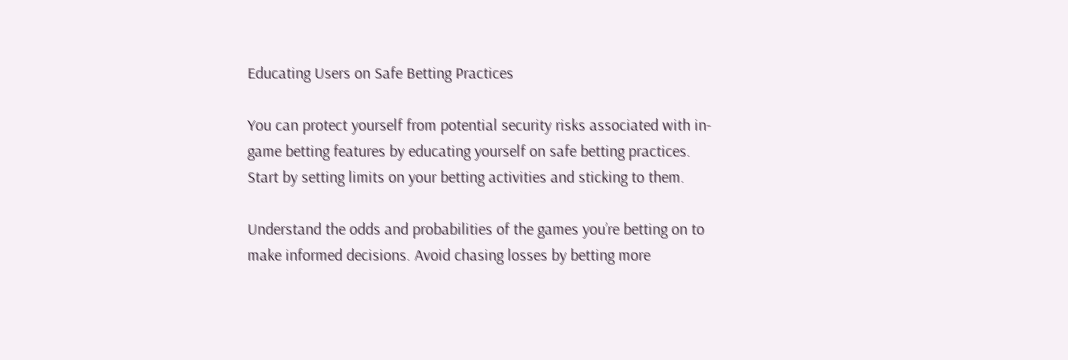Educating Users on Safe Betting Practices

You can protect yourself from potential security risks associated with in-game betting features by educating yourself on safe betting practices. Start by setting limits on your betting activities and sticking to them.

Understand the odds and probabilities of the games you’re betting on to make informed decisions. Avoid chasing losses by betting more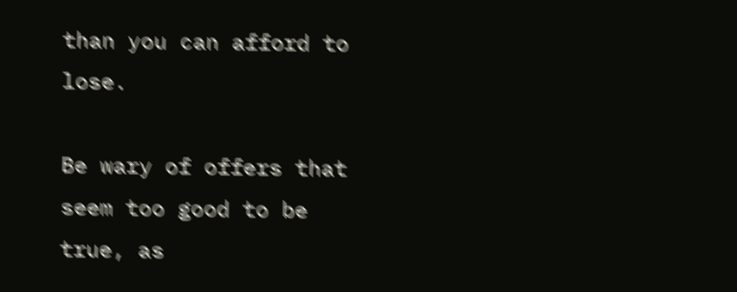than you can afford to lose.

Be wary of offers that seem too good to be true, as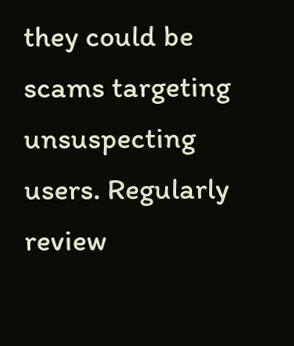they could be scams targeting unsuspecting users. Regularly review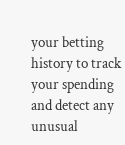your betting history to track your spending and detect any unusual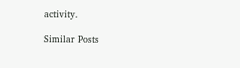activity.

Similar Posts